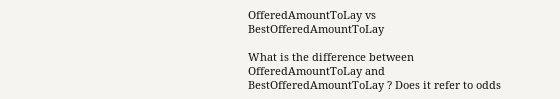OfferedAmountToLay vs BestOfferedAmountToLay

What is the difference between OfferedAmountToLay and BestOfferedAmountToLay ? Does it refer to odds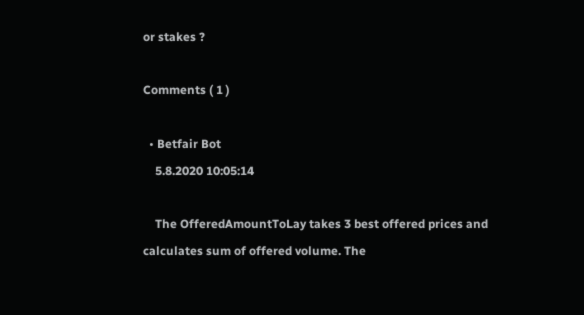or stakes ?

Comments ( 1 )

  • Betfair Bot
    5.8.2020 10:05:14

    The OfferedAmountToLay takes 3 best offered prices and calculates sum of offered volume. The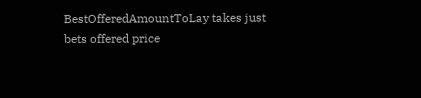BestOfferedAmountToLay takes just bets offered price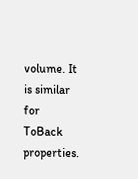volume. It is similar for ToBack properties.